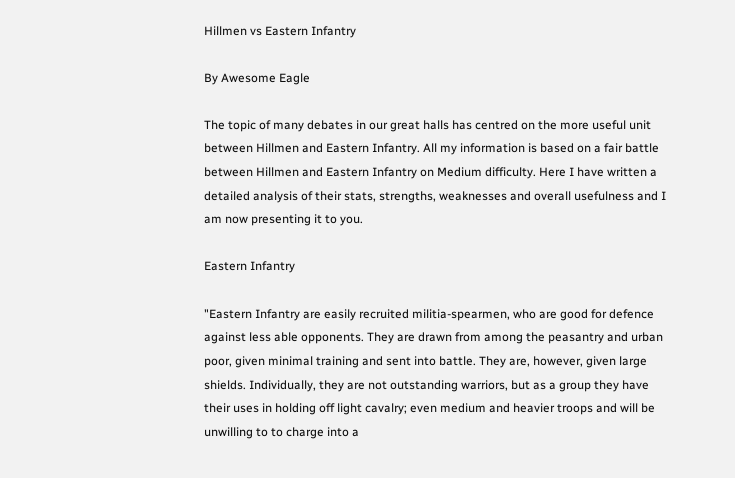Hillmen vs Eastern Infantry

By Awesome Eagle

The topic of many debates in our great halls has centred on the more useful unit between Hillmen and Eastern Infantry. All my information is based on a fair battle between Hillmen and Eastern Infantry on Medium difficulty. Here I have written a detailed analysis of their stats, strengths, weaknesses and overall usefulness and I am now presenting it to you.

Eastern Infantry

"Eastern Infantry are easily recruited militia-spearmen, who are good for defence against less able opponents. They are drawn from among the peasantry and urban poor, given minimal training and sent into battle. They are, however, given large shields. Individually, they are not outstanding warriors, but as a group they have their uses in holding off light cavalry; even medium and heavier troops and will be unwilling to to charge into a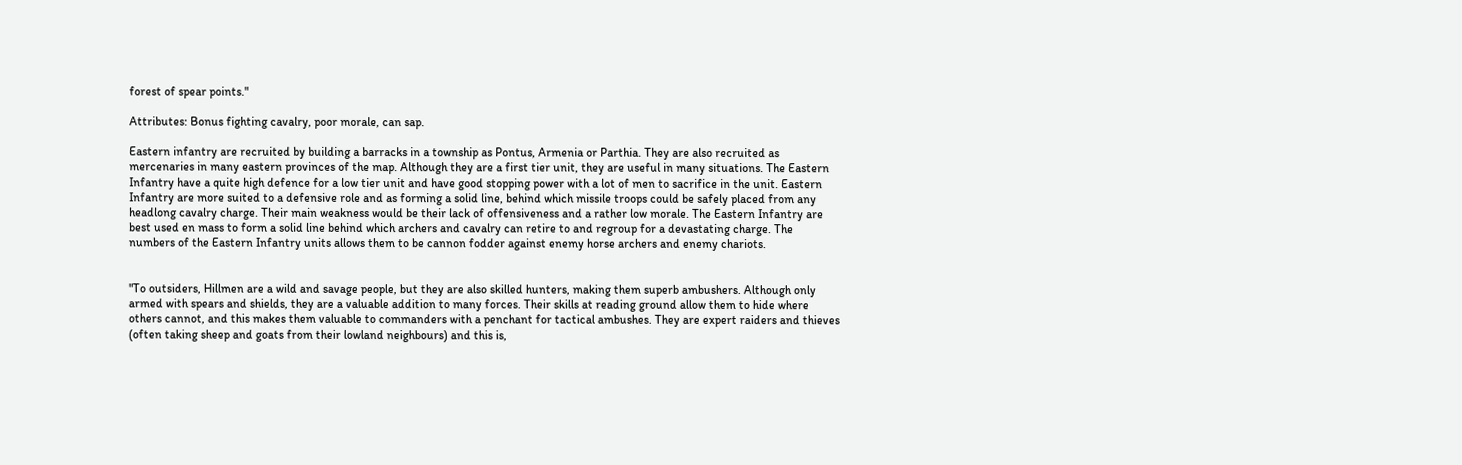forest of spear points."

Attributes: Bonus fighting cavalry, poor morale, can sap.

Eastern infantry are recruited by building a barracks in a township as Pontus, Armenia or Parthia. They are also recruited as mercenaries in many eastern provinces of the map. Although they are a first tier unit, they are useful in many situations. The Eastern Infantry have a quite high defence for a low tier unit and have good stopping power with a lot of men to sacrifice in the unit. Eastern Infantry are more suited to a defensive role and as forming a solid line, behind which missile troops could be safely placed from any headlong cavalry charge. Their main weakness would be their lack of offensiveness and a rather low morale. The Eastern Infantry are best used en mass to form a solid line behind which archers and cavalry can retire to and regroup for a devastating charge. The numbers of the Eastern Infantry units allows them to be cannon fodder against enemy horse archers and enemy chariots.


"To outsiders, Hillmen are a wild and savage people, but they are also skilled hunters, making them superb ambushers. Although only armed with spears and shields, they are a valuable addition to many forces. Their skills at reading ground allow them to hide where others cannot, and this makes them valuable to commanders with a penchant for tactical ambushes. They are expert raiders and thieves (often taking sheep and goats from their lowland neighbours) and this is,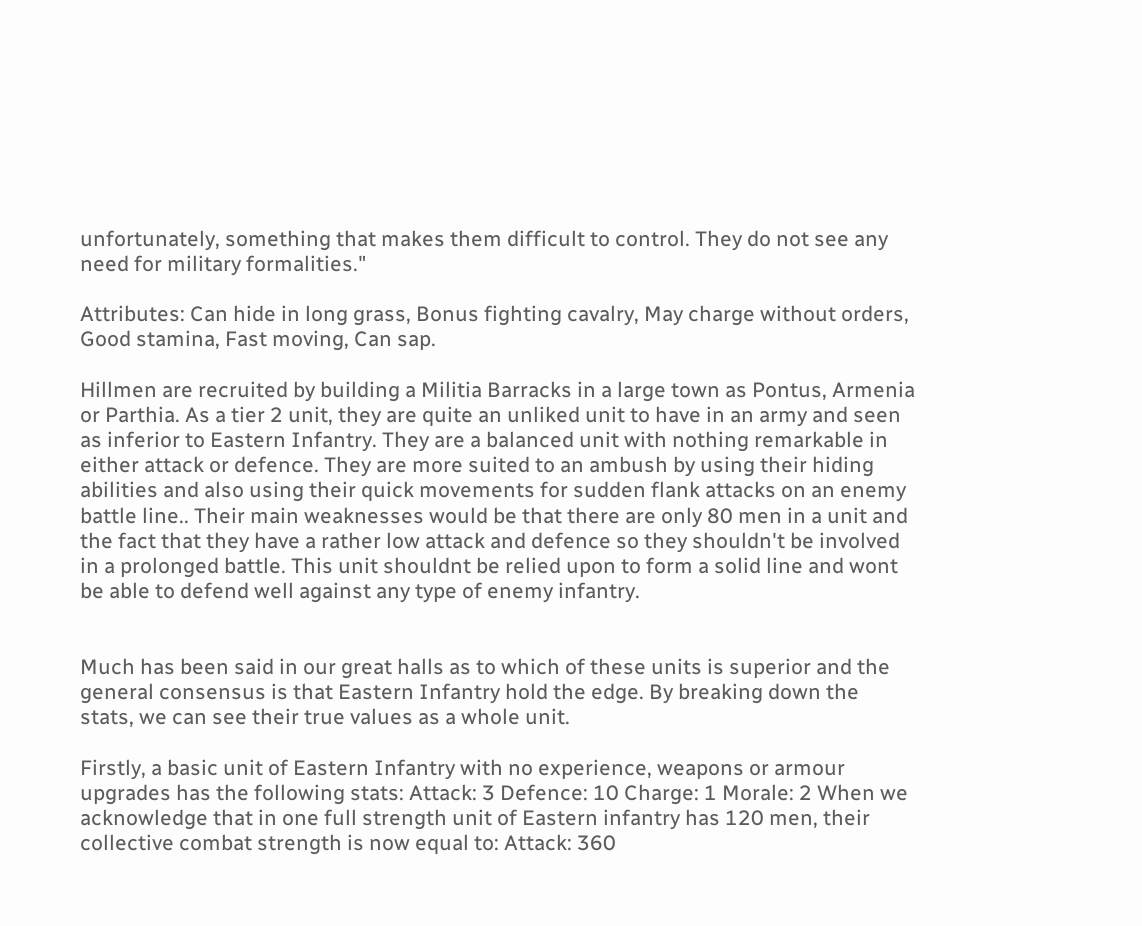unfortunately, something that makes them difficult to control. They do not see any need for military formalities."

Attributes: Can hide in long grass, Bonus fighting cavalry, May charge without orders, Good stamina, Fast moving, Can sap.

Hillmen are recruited by building a Militia Barracks in a large town as Pontus, Armenia or Parthia. As a tier 2 unit, they are quite an unliked unit to have in an army and seen as inferior to Eastern Infantry. They are a balanced unit with nothing remarkable in either attack or defence. They are more suited to an ambush by using their hiding abilities and also using their quick movements for sudden flank attacks on an enemy battle line.. Their main weaknesses would be that there are only 80 men in a unit and the fact that they have a rather low attack and defence so they shouldn't be involved in a prolonged battle. This unit shouldnt be relied upon to form a solid line and wont be able to defend well against any type of enemy infantry.


Much has been said in our great halls as to which of these units is superior and the general consensus is that Eastern Infantry hold the edge. By breaking down the stats, we can see their true values as a whole unit.

Firstly, a basic unit of Eastern Infantry with no experience, weapons or armour upgrades has the following stats: Attack: 3 Defence: 10 Charge: 1 Morale: 2 When we acknowledge that in one full strength unit of Eastern infantry has 120 men, their collective combat strength is now equal to: Attack: 360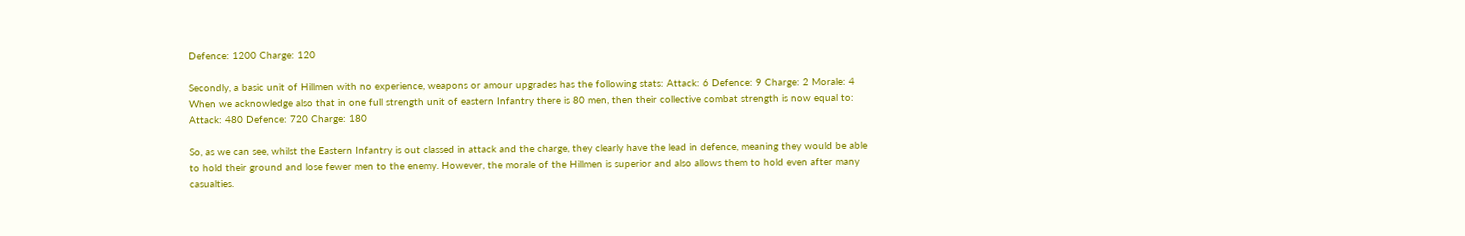Defence: 1200 Charge: 120

Secondly, a basic unit of Hillmen with no experience, weapons or amour upgrades has the following stats: Attack: 6 Defence: 9 Charge: 2 Morale: 4 When we acknowledge also that in one full strength unit of eastern Infantry there is 80 men, then their collective combat strength is now equal to: Attack: 480 Defence: 720 Charge: 180

So, as we can see, whilst the Eastern Infantry is out classed in attack and the charge, they clearly have the lead in defence, meaning they would be able to hold their ground and lose fewer men to the enemy. However, the morale of the Hillmen is superior and also allows them to hold even after many casualties.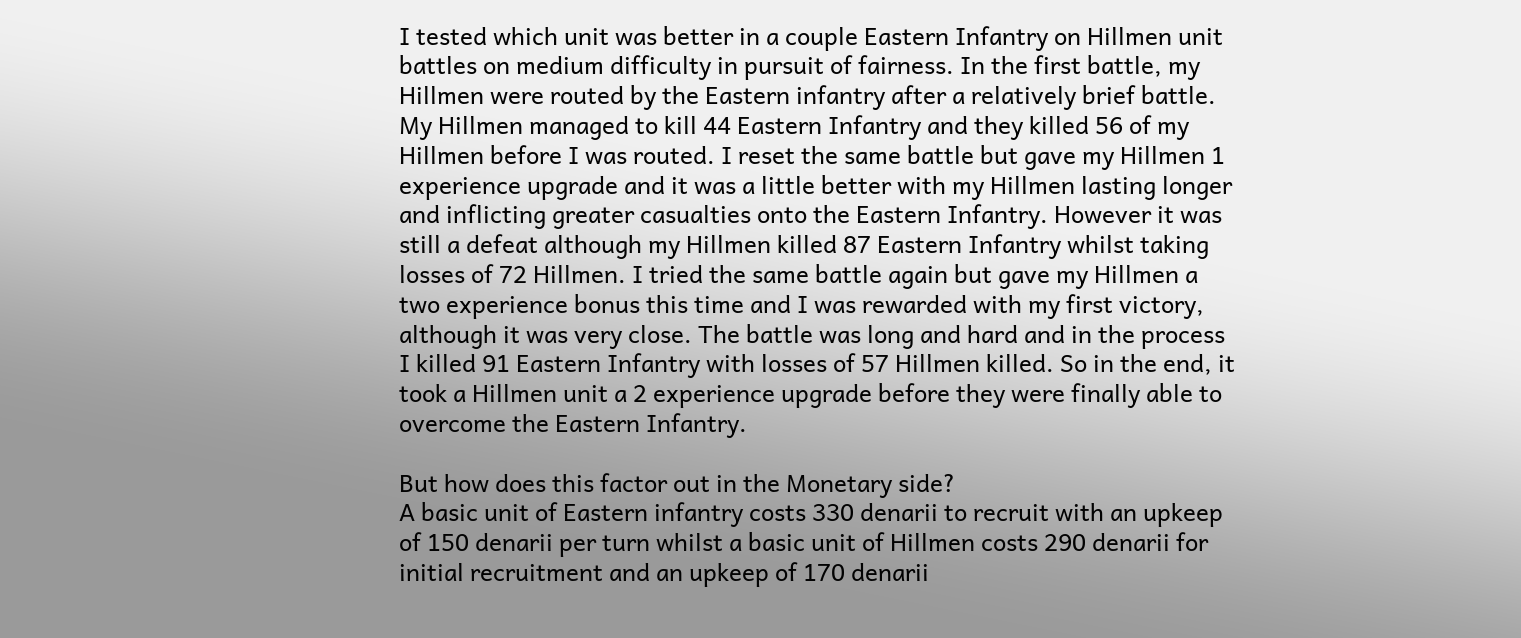I tested which unit was better in a couple Eastern Infantry on Hillmen unit battles on medium difficulty in pursuit of fairness. In the first battle, my Hillmen were routed by the Eastern infantry after a relatively brief battle. My Hillmen managed to kill 44 Eastern Infantry and they killed 56 of my Hillmen before I was routed. I reset the same battle but gave my Hillmen 1 experience upgrade and it was a little better with my Hillmen lasting longer and inflicting greater casualties onto the Eastern Infantry. However it was still a defeat although my Hillmen killed 87 Eastern Infantry whilst taking losses of 72 Hillmen. I tried the same battle again but gave my Hillmen a two experience bonus this time and I was rewarded with my first victory, although it was very close. The battle was long and hard and in the process I killed 91 Eastern Infantry with losses of 57 Hillmen killed. So in the end, it took a Hillmen unit a 2 experience upgrade before they were finally able to overcome the Eastern Infantry.

But how does this factor out in the Monetary side?
A basic unit of Eastern infantry costs 330 denarii to recruit with an upkeep of 150 denarii per turn whilst a basic unit of Hillmen costs 290 denarii for initial recruitment and an upkeep of 170 denarii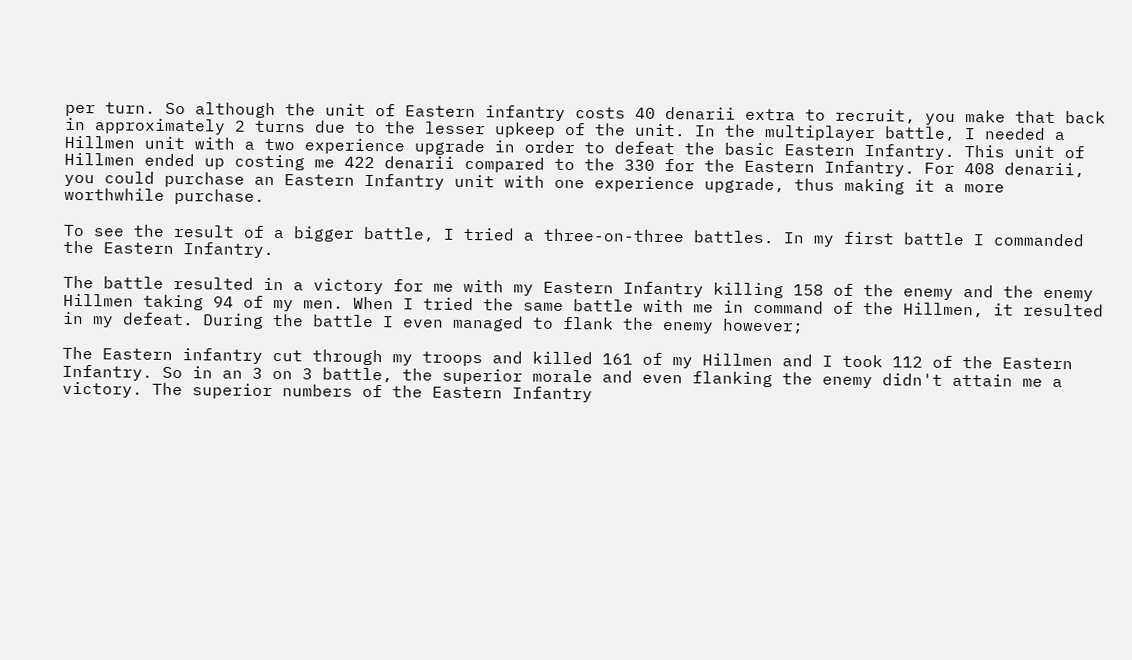per turn. So although the unit of Eastern infantry costs 40 denarii extra to recruit, you make that back in approximately 2 turns due to the lesser upkeep of the unit. In the multiplayer battle, I needed a Hillmen unit with a two experience upgrade in order to defeat the basic Eastern Infantry. This unit of Hillmen ended up costing me 422 denarii compared to the 330 for the Eastern Infantry. For 408 denarii, you could purchase an Eastern Infantry unit with one experience upgrade, thus making it a more worthwhile purchase.

To see the result of a bigger battle, I tried a three-on-three battles. In my first battle I commanded the Eastern Infantry.

The battle resulted in a victory for me with my Eastern Infantry killing 158 of the enemy and the enemy Hillmen taking 94 of my men. When I tried the same battle with me in command of the Hillmen, it resulted in my defeat. During the battle I even managed to flank the enemy however;

The Eastern infantry cut through my troops and killed 161 of my Hillmen and I took 112 of the Eastern Infantry. So in an 3 on 3 battle, the superior morale and even flanking the enemy didn't attain me a victory. The superior numbers of the Eastern Infantry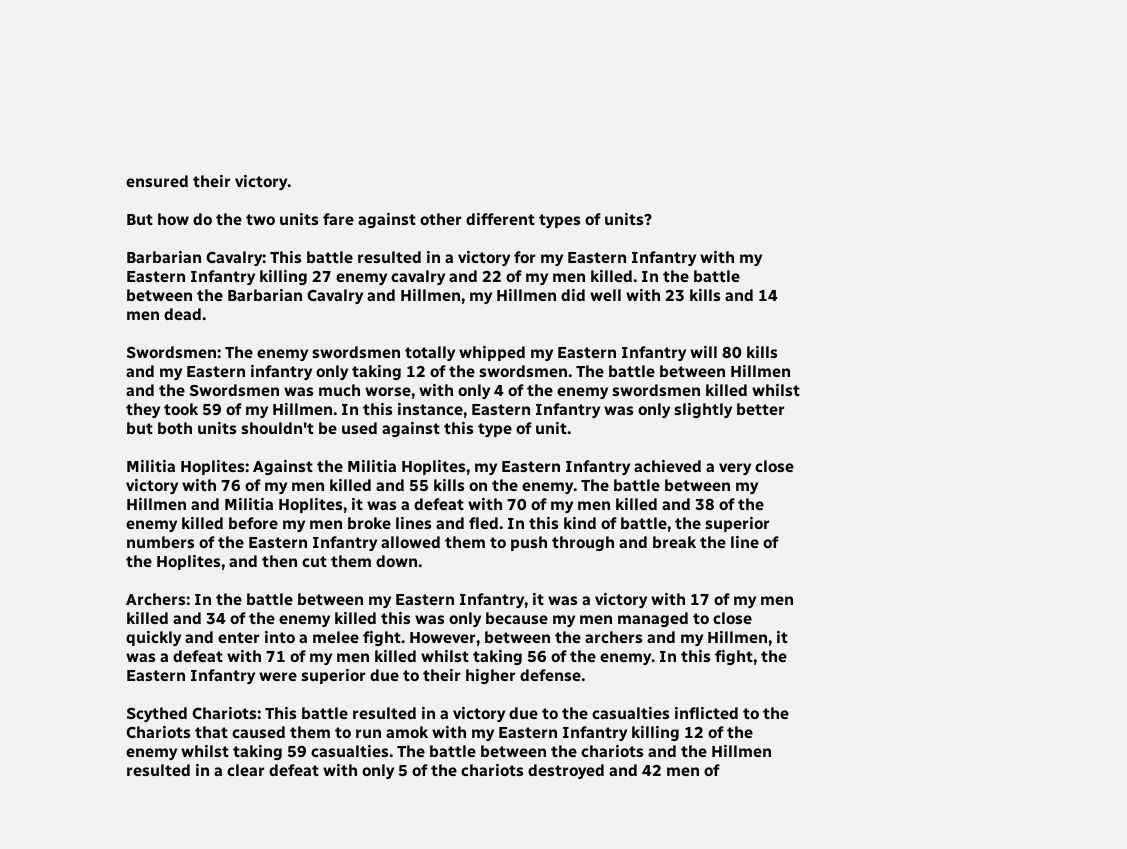ensured their victory.

But how do the two units fare against other different types of units?

Barbarian Cavalry: This battle resulted in a victory for my Eastern Infantry with my Eastern Infantry killing 27 enemy cavalry and 22 of my men killed. In the battle between the Barbarian Cavalry and Hillmen, my Hillmen did well with 23 kills and 14 men dead.

Swordsmen: The enemy swordsmen totally whipped my Eastern Infantry will 80 kills and my Eastern infantry only taking 12 of the swordsmen. The battle between Hillmen and the Swordsmen was much worse, with only 4 of the enemy swordsmen killed whilst they took 59 of my Hillmen. In this instance, Eastern Infantry was only slightly better but both units shouldn't be used against this type of unit.

Militia Hoplites: Against the Militia Hoplites, my Eastern Infantry achieved a very close victory with 76 of my men killed and 55 kills on the enemy. The battle between my Hillmen and Militia Hoplites, it was a defeat with 70 of my men killed and 38 of the enemy killed before my men broke lines and fled. In this kind of battle, the superior numbers of the Eastern Infantry allowed them to push through and break the line of the Hoplites, and then cut them down.

Archers: In the battle between my Eastern Infantry, it was a victory with 17 of my men killed and 34 of the enemy killed this was only because my men managed to close quickly and enter into a melee fight. However, between the archers and my Hillmen, it was a defeat with 71 of my men killed whilst taking 56 of the enemy. In this fight, the Eastern Infantry were superior due to their higher defense.

Scythed Chariots: This battle resulted in a victory due to the casualties inflicted to the Chariots that caused them to run amok with my Eastern Infantry killing 12 of the enemy whilst taking 59 casualties. The battle between the chariots and the Hillmen resulted in a clear defeat with only 5 of the chariots destroyed and 42 men of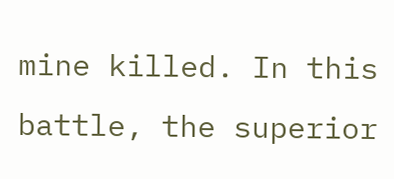mine killed. In this battle, the superior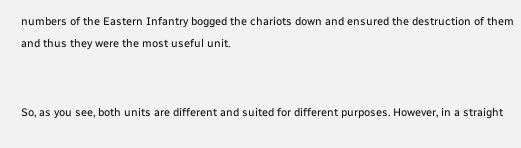numbers of the Eastern Infantry bogged the chariots down and ensured the destruction of them and thus they were the most useful unit.


So, as you see, both units are different and suited for different purposes. However, in a straight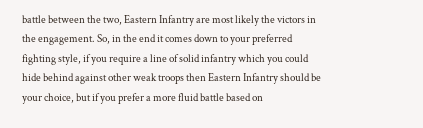battle between the two, Eastern Infantry are most likely the victors in the engagement. So, in the end it comes down to your preferred fighting style, if you require a line of solid infantry which you could hide behind against other weak troops then Eastern Infantry should be your choice, but if you prefer a more fluid battle based on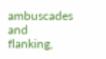ambuscades and flanking,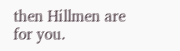then Hillmen are for you.